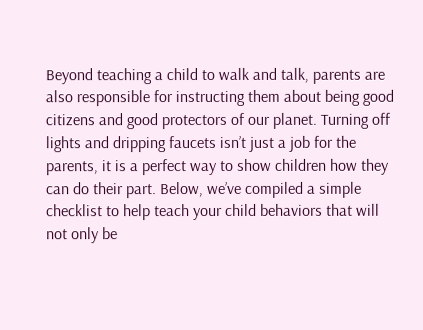Beyond teaching a child to walk and talk, parents are also responsible for instructing them about being good citizens and good protectors of our planet. Turning off lights and dripping faucets isn’t just a job for the parents, it is a perfect way to show children how they can do their part. Below, we’ve compiled a simple checklist to help teach your child behaviors that will not only be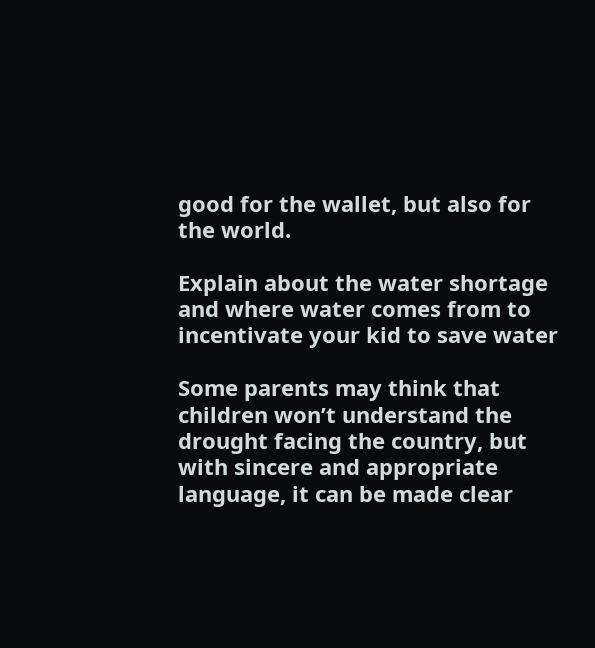good for the wallet, but also for the world.

Explain about the water shortage and where water comes from to incentivate your kid to save water

Some parents may think that children won’t understand the drought facing the country, but with sincere and appropriate language, it can be made clear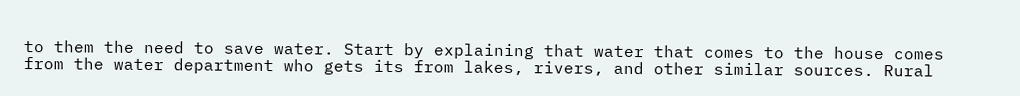to them the need to save water. Start by explaining that water that comes to the house comes from the water department who gets its from lakes, rivers, and other similar sources. Rural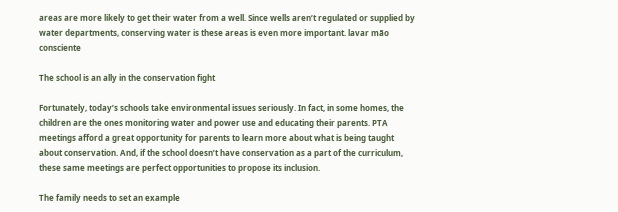areas are more likely to get their water from a well. Since wells aren’t regulated or supplied by water departments, conserving water is these areas is even more important. lavar mão consciente

The school is an ally in the conservation fight

Fortunately, today’s schools take environmental issues seriously. In fact, in some homes, the children are the ones monitoring water and power use and educating their parents. PTA meetings afford a great opportunity for parents to learn more about what is being taught about conservation. And, if the school doesn’t have conservation as a part of the curriculum, these same meetings are perfect opportunities to propose its inclusion.

The family needs to set an example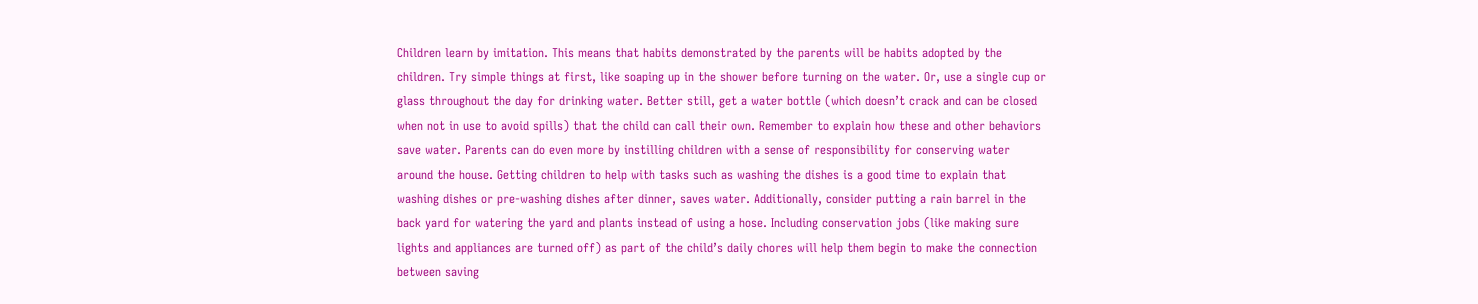Children learn by imitation. This means that habits demonstrated by the parents will be habits adopted by the children. Try simple things at first, like soaping up in the shower before turning on the water. Or, use a single cup or glass throughout the day for drinking water. Better still, get a water bottle (which doesn’t crack and can be closed when not in use to avoid spills) that the child can call their own. Remember to explain how these and other behaviors save water. Parents can do even more by instilling children with a sense of responsibility for conserving water around the house. Getting children to help with tasks such as washing the dishes is a good time to explain that washing dishes or pre-washing dishes after dinner, saves water. Additionally, consider putting a rain barrel in the back yard for watering the yard and plants instead of using a hose. Including conservation jobs (like making sure lights and appliances are turned off) as part of the child’s daily chores will help them begin to make the connection between saving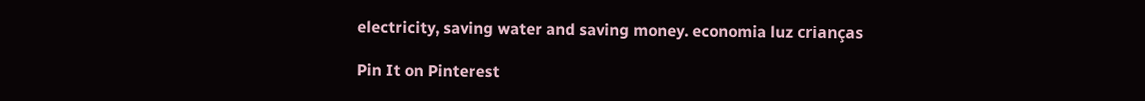electricity, saving water and saving money. economia luz crianças

Pin It on Pinterest